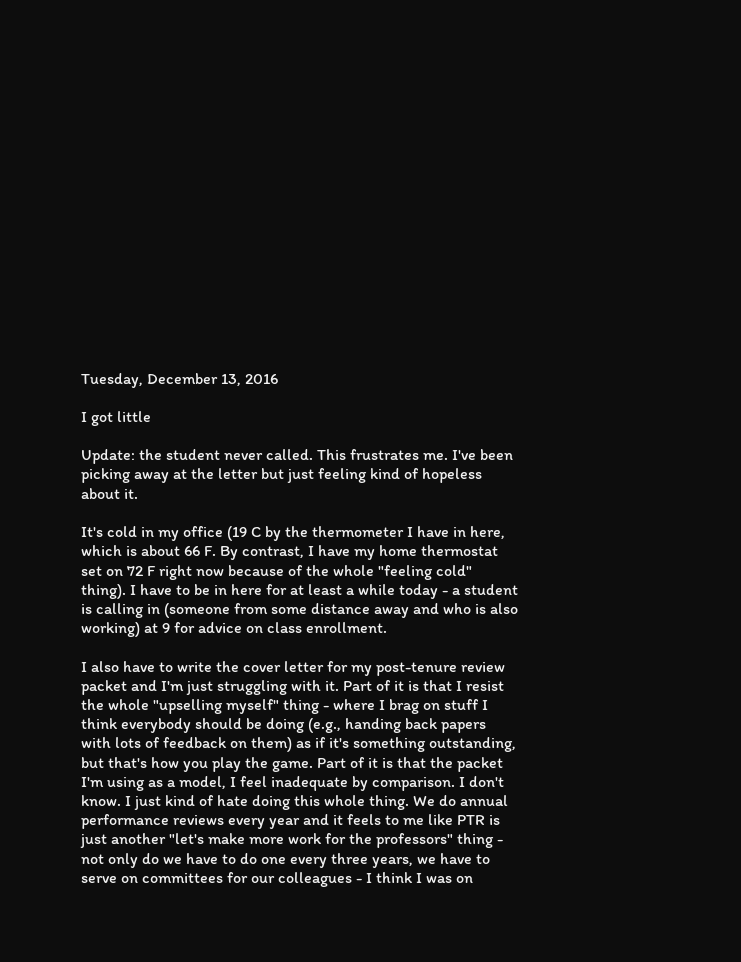Tuesday, December 13, 2016

I got little

Update: the student never called. This frustrates me. I've been picking away at the letter but just feeling kind of hopeless about it.

It's cold in my office (19 C by the thermometer I have in here, which is about 66 F. By contrast, I have my home thermostat set on 72 F right now because of the whole "feeling cold" thing). I have to be in here for at least a while today - a student is calling in (someone from some distance away and who is also working) at 9 for advice on class enrollment.

I also have to write the cover letter for my post-tenure review packet and I'm just struggling with it. Part of it is that I resist the whole "upselling myself" thing - where I brag on stuff I think everybody should be doing (e.g., handing back papers with lots of feedback on them) as if it's something outstanding, but that's how you play the game. Part of it is that the packet I'm using as a model, I feel inadequate by comparison. I don't know. I just kind of hate doing this whole thing. We do annual performance reviews every year and it feels to me like PTR is just another "let's make more work for the professors" thing - not only do we have to do one every three years, we have to serve on committees for our colleagues - I think I was on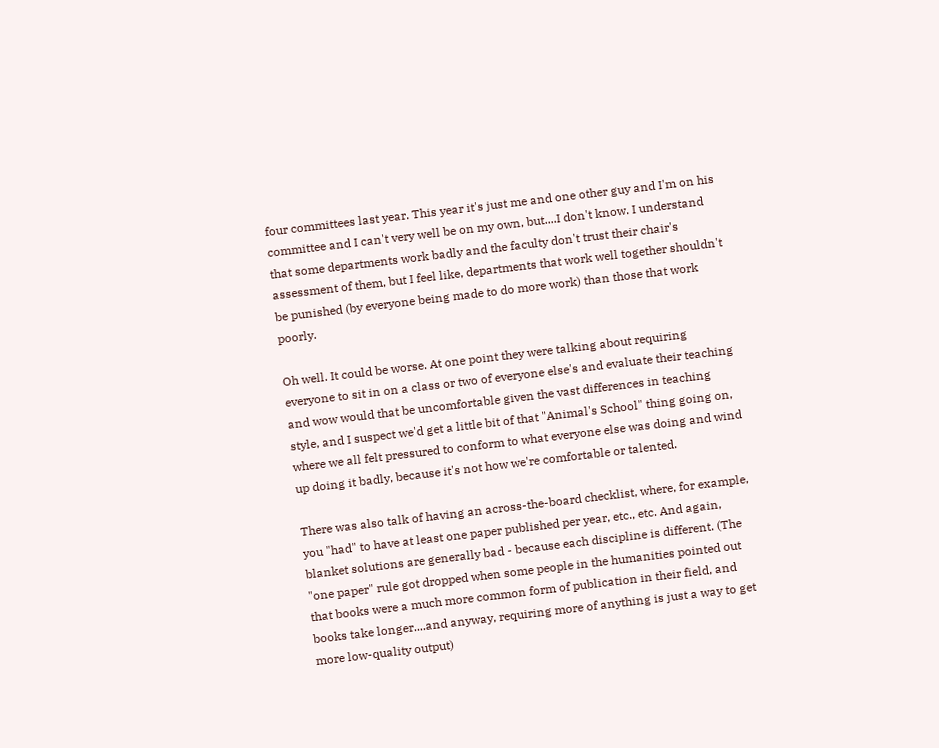four committees last year. This year it's just me and one other guy and I'm on his committee and I can't very well be on my own, but....I don't know. I understand that some departments work badly and the faculty don't trust their chair's assessment of them, but I feel like, departments that work well together shouldn't be punished (by everyone being made to do more work) than those that work poorly.

Oh well. It could be worse. At one point they were talking about requiring everyone to sit in on a class or two of everyone else's and evaluate their teaching and wow would that be uncomfortable given the vast differences in teaching style, and I suspect we'd get a little bit of that "Animal's School" thing going on, where we all felt pressured to conform to what everyone else was doing and wind up doing it badly, because it's not how we're comfortable or talented.

There was also talk of having an across-the-board checklist, where, for example, you "had" to have at least one paper published per year, etc., etc. And again, blanket solutions are generally bad - because each discipline is different. (The "one paper" rule got dropped when some people in the humanities pointed out that books were a much more common form of publication in their field, and books take longer....and anyway, requiring more of anything is just a way to get more low-quality output)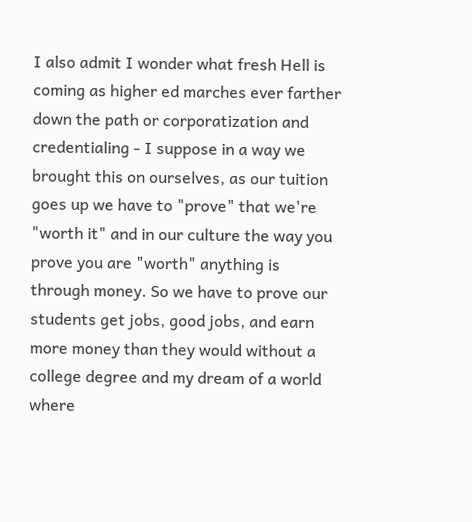I also admit I wonder what fresh Hell is coming as higher ed marches ever farther down the path or corporatization and credentialing - I suppose in a way we brought this on ourselves, as our tuition goes up we have to "prove" that we're "worth it" and in our culture the way you prove you are "worth" anything is through money. So we have to prove our students get jobs, good jobs, and earn more money than they would without a college degree and my dream of a world where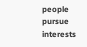people pursue interests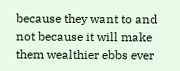because they want to and not because it will make them wealthier ebbs ever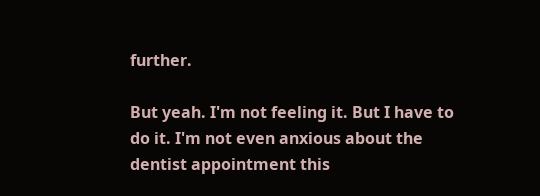further.

But yeah. I'm not feeling it. But I have to do it. I'm not even anxious about the dentist appointment this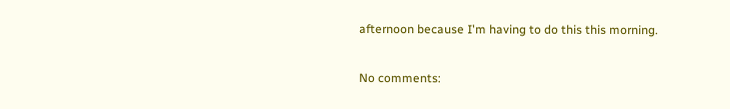afternoon because I'm having to do this this morning.

No comments: